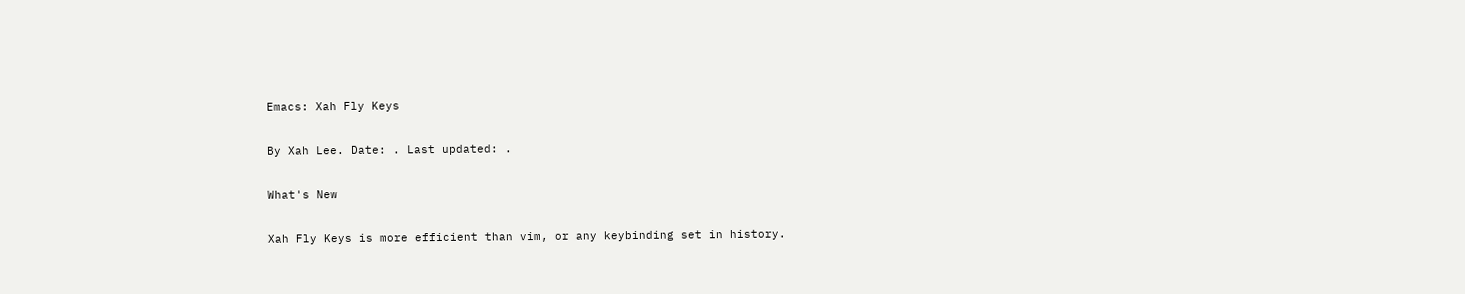Emacs: Xah Fly Keys

By Xah Lee. Date: . Last updated: .

What's New

Xah Fly Keys is more efficient than vim, or any keybinding set in history.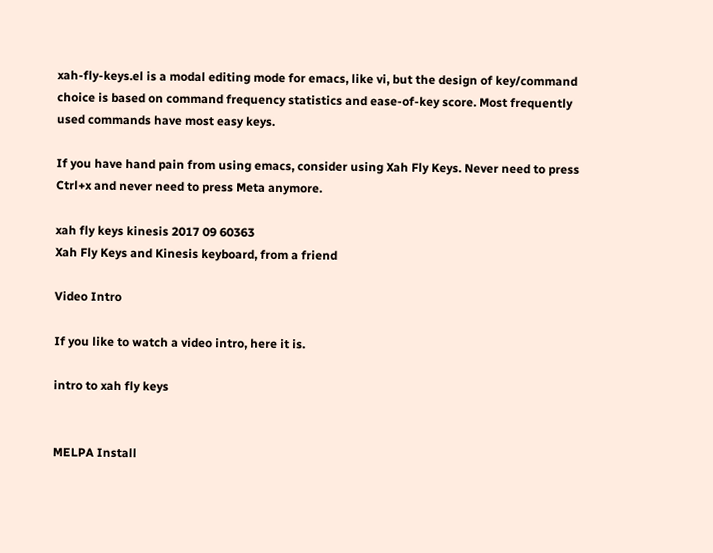xah-fly-keys.el is a modal editing mode for emacs, like vi, but the design of key/command choice is based on command frequency statistics and ease-of-key score. Most frequently used commands have most easy keys.

If you have hand pain from using emacs, consider using Xah Fly Keys. Never need to press Ctrl+x and never need to press Meta anymore.

xah fly keys kinesis 2017 09 60363
Xah Fly Keys and Kinesis keyboard, from a friend

Video Intro

If you like to watch a video intro, here it is.

intro to xah fly keys


MELPA Install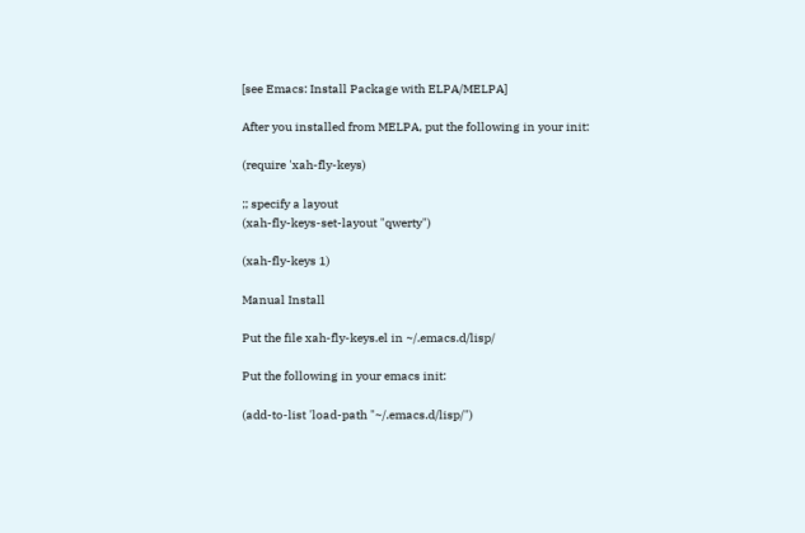[see Emacs: Install Package with ELPA/MELPA]

After you installed from MELPA, put the following in your init:

(require 'xah-fly-keys)

;; specify a layout
(xah-fly-keys-set-layout "qwerty")

(xah-fly-keys 1)

Manual Install

Put the file xah-fly-keys.el in ~/.emacs.d/lisp/

Put the following in your emacs init:

(add-to-list 'load-path "~/.emacs.d/lisp/")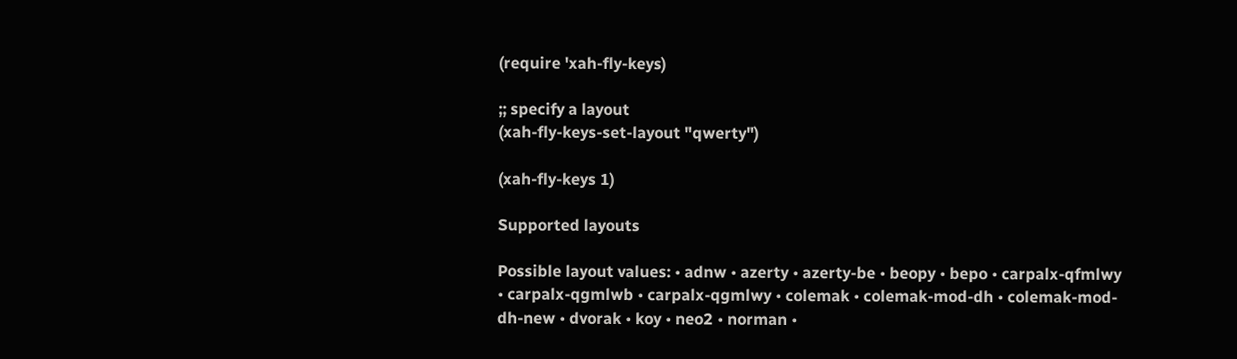(require 'xah-fly-keys)

;; specify a layout
(xah-fly-keys-set-layout "qwerty")

(xah-fly-keys 1)

Supported layouts

Possible layout values: • adnw • azerty • azerty-be • beopy • bepo • carpalx-qfmlwy • carpalx-qgmlwb • carpalx-qgmlwy • colemak • colemak-mod-dh • colemak-mod-dh-new • dvorak • koy • neo2 • norman •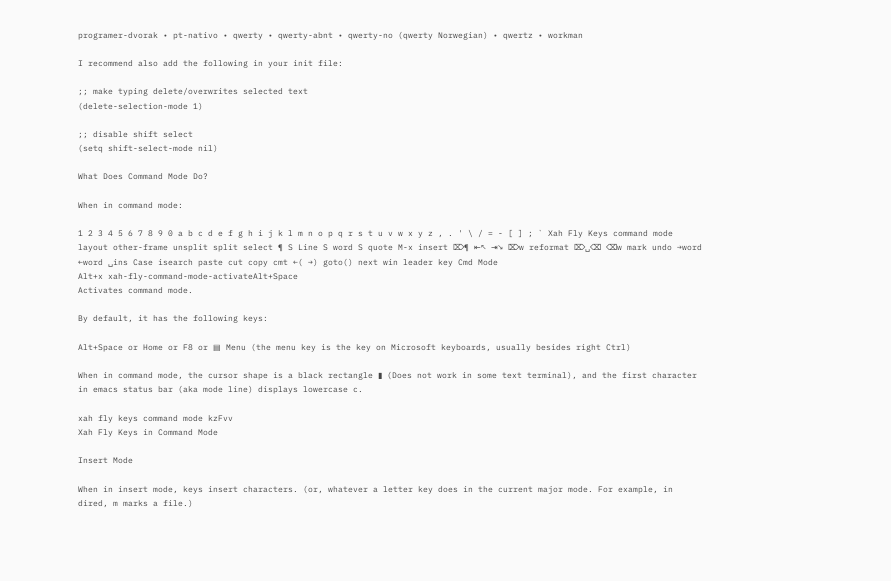programer-dvorak • pt-nativo • qwerty • qwerty-abnt • qwerty-no (qwerty Norwegian) • qwertz • workman

I recommend also add the following in your init file:

;; make typing delete/overwrites selected text
(delete-selection-mode 1)

;; disable shift select
(setq shift-select-mode nil)

What Does Command Mode Do?

When in command mode:

1 2 3 4 5 6 7 8 9 0 a b c d e f g h i j k l m n o p q r s t u v w x y z , . ' \ / = - [ ] ; ` Xah Fly Keys command mode layout other-frame unsplit split select ¶ S Line S word S quote M-x insert ⌦¶ ⇤↖ ⇥↘ ⌦w reformat ⌦␣⌫ ⌫w mark undo →word ←word ␣ins Case isearch paste cut copy cmt ←( →) goto() next win leader key Cmd Mode
Alt+x xah-fly-command-mode-activateAlt+Space
Activates command mode.

By default, it has the following keys:

Alt+Space or Home or F8 or ▤ Menu (the menu key is the key on Microsoft keyboards, usually besides right Ctrl)

When in command mode, the cursor shape is a black rectangle ▮ (Does not work in some text terminal), and the first character in emacs status bar (aka mode line) displays lowercase c.

xah fly keys command mode kzFvv
Xah Fly Keys in Command Mode

Insert Mode

When in insert mode, keys insert characters. (or, whatever a letter key does in the current major mode. For example, in dired, m marks a file.)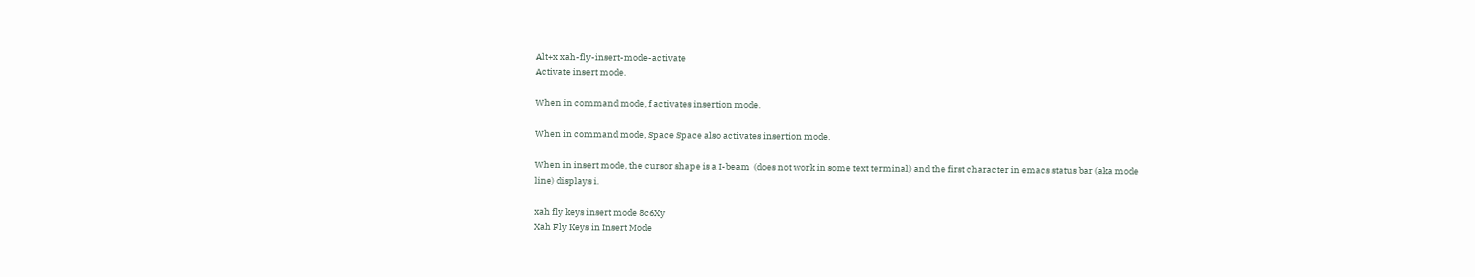Alt+x xah-fly-insert-mode-activate
Activate insert mode.

When in command mode, f activates insertion mode.

When in command mode, Space Space also activates insertion mode.

When in insert mode, the cursor shape is a I-beam  (does not work in some text terminal) and the first character in emacs status bar (aka mode line) displays i.

xah fly keys insert mode 8c6Xy
Xah Fly Keys in Insert Mode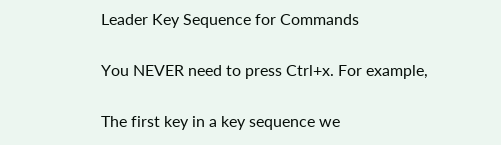Leader Key Sequence for Commands

You NEVER need to press Ctrl+x. For example,

The first key in a key sequence we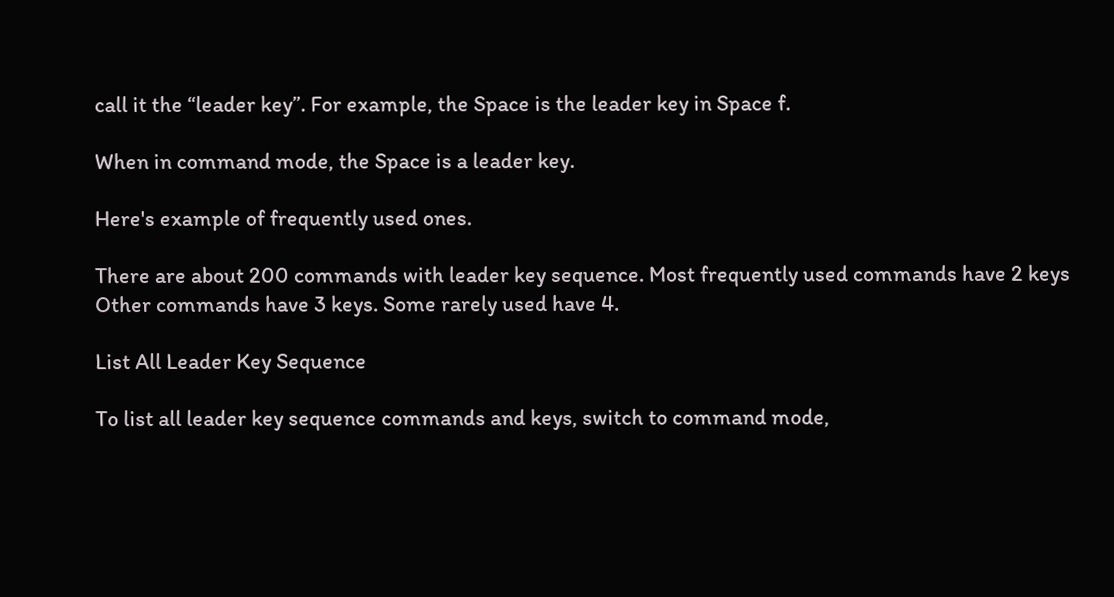call it the “leader key”. For example, the Space is the leader key in Space f.

When in command mode, the Space is a leader key.

Here's example of frequently used ones.

There are about 200 commands with leader key sequence. Most frequently used commands have 2 keys Other commands have 3 keys. Some rarely used have 4.

List All Leader Key Sequence

To list all leader key sequence commands and keys, switch to command mode,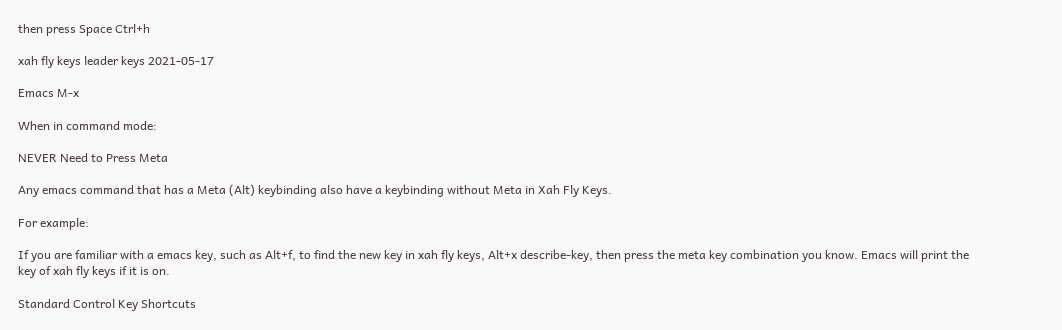then press Space Ctrl+h

xah fly keys leader keys 2021-05-17

Emacs M-x

When in command mode:

NEVER Need to Press Meta

Any emacs command that has a Meta (Alt) keybinding also have a keybinding without Meta in Xah Fly Keys.

For example:

If you are familiar with a emacs key, such as Alt+f, to find the new key in xah fly keys, Alt+x describe-key, then press the meta key combination you know. Emacs will print the key of xah fly keys if it is on.

Standard Control Key Shortcuts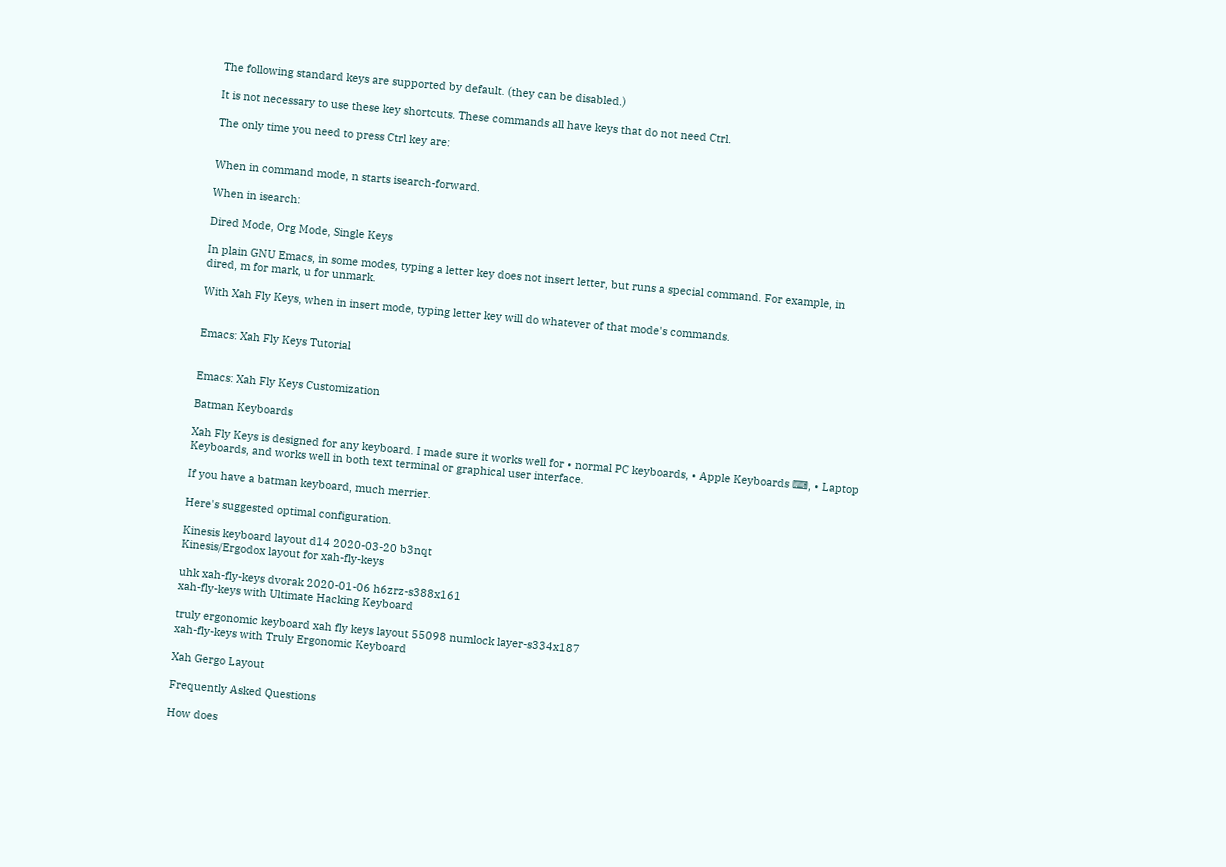The following standard keys are supported by default. (they can be disabled.)

It is not necessary to use these key shortcuts. These commands all have keys that do not need Ctrl.

The only time you need to press Ctrl key are:


When in command mode, n starts isearch-forward.

When in isearch:

Dired Mode, Org Mode, Single Keys

In plain GNU Emacs, in some modes, typing a letter key does not insert letter, but runs a special command. For example, in dired, m for mark, u for unmark.

With Xah Fly Keys, when in insert mode, typing letter key will do whatever of that mode's commands.


Emacs: Xah Fly Keys Tutorial


Emacs: Xah Fly Keys Customization

Batman Keyboards

Xah Fly Keys is designed for any keyboard. I made sure it works well for • normal PC keyboards, • Apple Keyboards ⌨, • Laptop Keyboards, and works well in both text terminal or graphical user interface.

If you have a batman keyboard, much merrier.

Here's suggested optimal configuration.

Kinesis keyboard layout d14 2020-03-20 b3nqt
Kinesis/Ergodox layout for xah-fly-keys

uhk xah-fly-keys dvorak 2020-01-06 h6zrz-s388x161
xah-fly-keys with Ultimate Hacking Keyboard

truly ergonomic keyboard xah fly keys layout 55098 numlock layer-s334x187
xah-fly-keys with Truly Ergonomic Keyboard

Xah Gergo Layout

Frequently Asked Questions

How does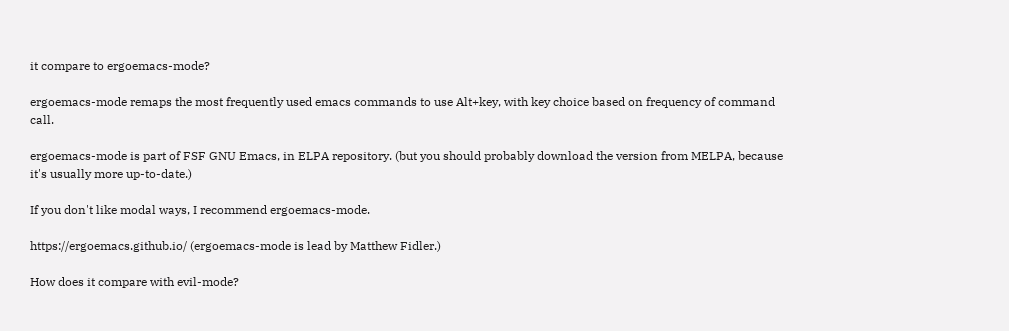it compare to ergoemacs-mode?

ergoemacs-mode remaps the most frequently used emacs commands to use Alt+key, with key choice based on frequency of command call.

ergoemacs-mode is part of FSF GNU Emacs, in ELPA repository. (but you should probably download the version from MELPA, because it's usually more up-to-date.)

If you don't like modal ways, I recommend ergoemacs-mode.

https://ergoemacs.github.io/ (ergoemacs-mode is lead by Matthew Fidler.)

How does it compare with evil-mode?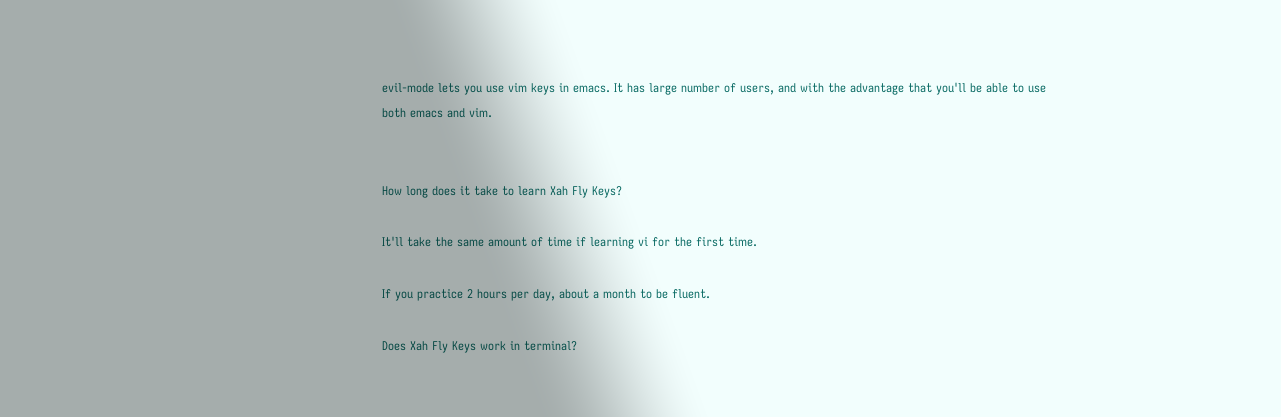evil-mode lets you use vim keys in emacs. It has large number of users, and with the advantage that you'll be able to use both emacs and vim.


How long does it take to learn Xah Fly Keys?

It'll take the same amount of time if learning vi for the first time.

If you practice 2 hours per day, about a month to be fluent.

Does Xah Fly Keys work in terminal?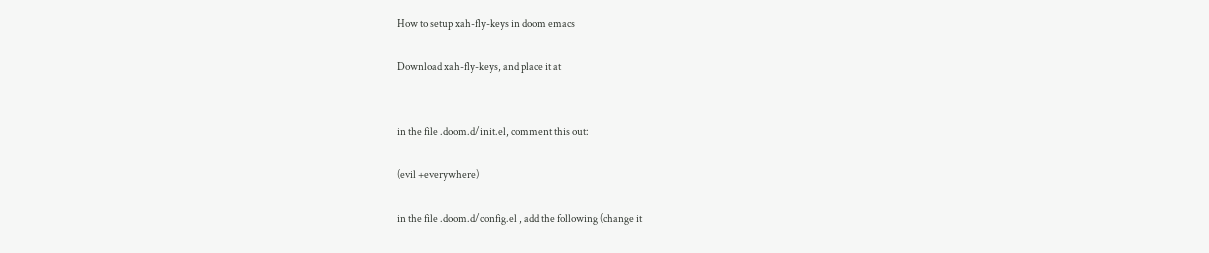How to setup xah-fly-keys in doom emacs

Download xah-fly-keys, and place it at


in the file .doom.d/init.el, comment this out:

(evil +everywhere)

in the file .doom.d/config.el , add the following (change it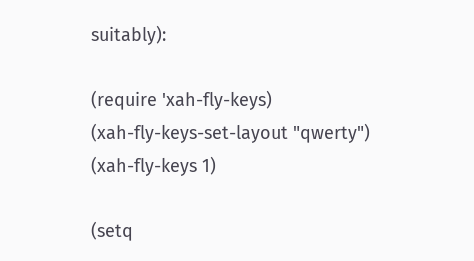suitably):

(require 'xah-fly-keys)
(xah-fly-keys-set-layout "qwerty")
(xah-fly-keys 1)

(setq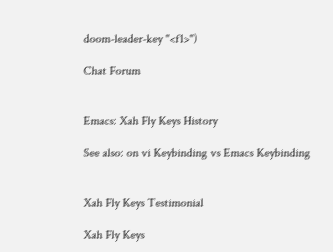doom-leader-key "<f1>")

Chat Forum


Emacs: Xah Fly Keys History

See also: on vi Keybinding vs Emacs Keybinding


Xah Fly Keys Testimonial

Xah Fly Keys